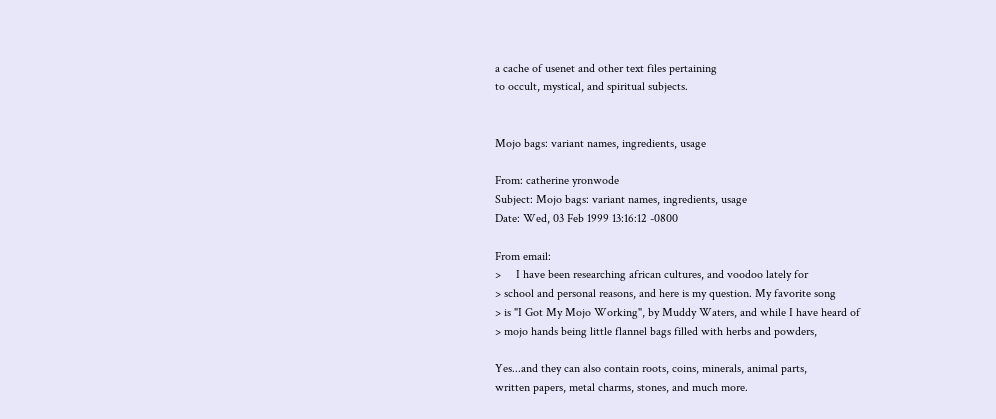a cache of usenet and other text files pertaining
to occult, mystical, and spiritual subjects.


Mojo bags: variant names, ingredients, usage

From: catherine yronwode
Subject: Mojo bags: variant names, ingredients, usage
Date: Wed, 03 Feb 1999 13:16:12 -0800

From email:
>     I have been researching african cultures, and voodoo lately for
> school and personal reasons, and here is my question. My favorite song
> is "I Got My Mojo Working", by Muddy Waters, and while I have heard of
> mojo hands being little flannel bags filled with herbs and powders,

Yes...and they can also contain roots, coins, minerals, animal parts,
written papers, metal charms, stones, and much more.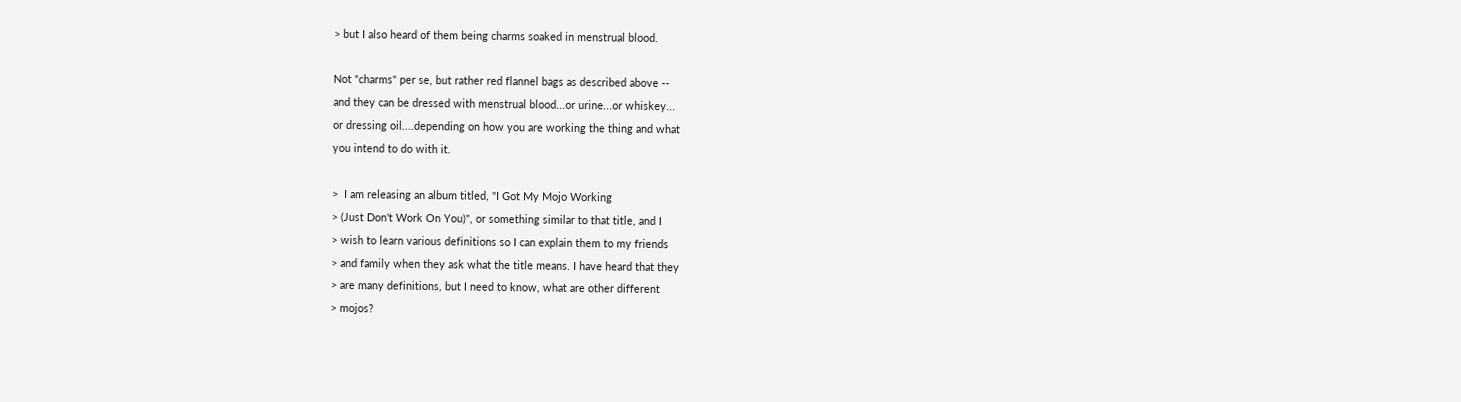> but I also heard of them being charms soaked in menstrual blood.

Not "charms" per se, but rather red flannel bags as described above --
and they can be dressed with menstrual blood...or urine...or whiskey...
or dressing oil....depending on how you are working the thing and what
you intend to do with it.

>  I am releasing an album titled, "I Got My Mojo Working
> (Just Don't Work On You)", or something similar to that title, and I
> wish to learn various definitions so I can explain them to my friends
> and family when they ask what the title means. I have heard that they
> are many definitions, but I need to know, what are other different
> mojos?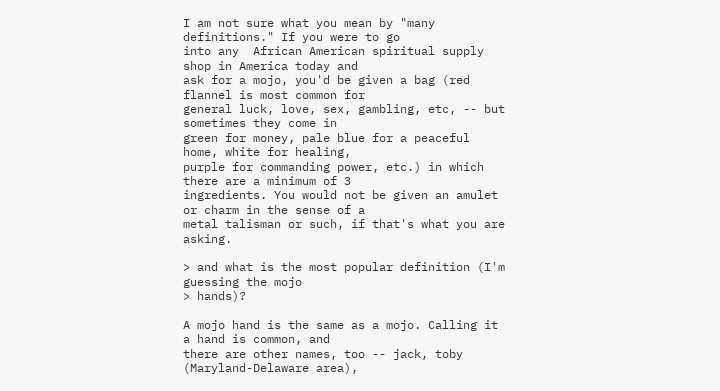I am not sure what you mean by "many definitions." If you were to go
into any  African American spiritual supply shop in America today and
ask for a mojo, you'd be given a bag (red flannel is most common for
general luck, love, sex, gambling, etc, -- but sometimes they come in
green for money, pale blue for a peaceful home, white for healing,
purple for commanding power, etc.) in which there are a minimum of 3
ingredients. You would not be given an amulet or charm in the sense of a
metal talisman or such, if that's what you are asking.

> and what is the most popular definition (I'm guessing the mojo
> hands)?

A mojo hand is the same as a mojo. Calling it a hand is common, and
there are other names, too -- jack, toby (Maryland-Delaware area),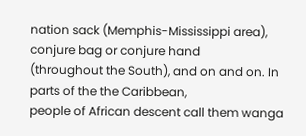nation sack (Memphis-Mississippi area), conjure bag or conjure hand
(throughout the South), and on and on. In parts of the the Caribbean,
people of African descent call them wanga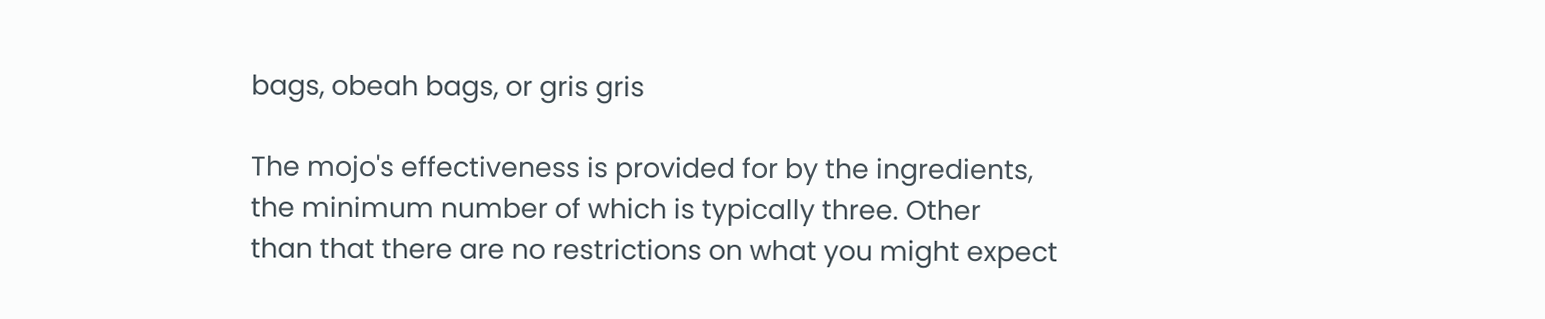bags, obeah bags, or gris gris

The mojo's effectiveness is provided for by the ingredients,
the minimum number of which is typically three. Other
than that there are no restrictions on what you might expect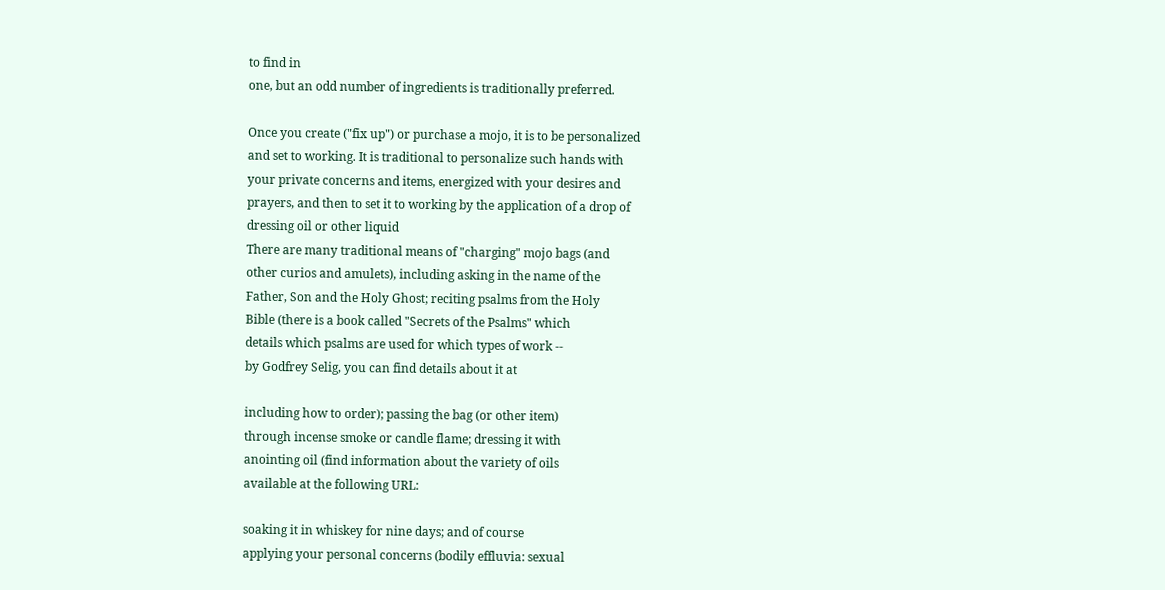to find in
one, but an odd number of ingredients is traditionally preferred.

Once you create ("fix up") or purchase a mojo, it is to be personalized
and set to working. It is traditional to personalize such hands with
your private concerns and items, energized with your desires and
prayers, and then to set it to working by the application of a drop of
dressing oil or other liquid
There are many traditional means of "charging" mojo bags (and
other curios and amulets), including asking in the name of the
Father, Son and the Holy Ghost; reciting psalms from the Holy
Bible (there is a book called "Secrets of the Psalms" which
details which psalms are used for which types of work --
by Godfrey Selig, you can find details about it at

including how to order); passing the bag (or other item)
through incense smoke or candle flame; dressing it with
anointing oil (find information about the variety of oils
available at the following URL:

soaking it in whiskey for nine days; and of course
applying your personal concerns (bodily effluvia: sexual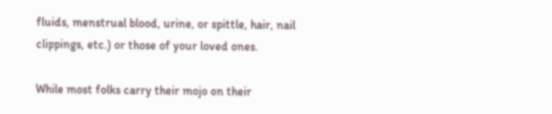fluids, menstrual blood, urine, or spittle, hair, nail
clippings, etc.) or those of your loved ones.

While most folks carry their mojo on their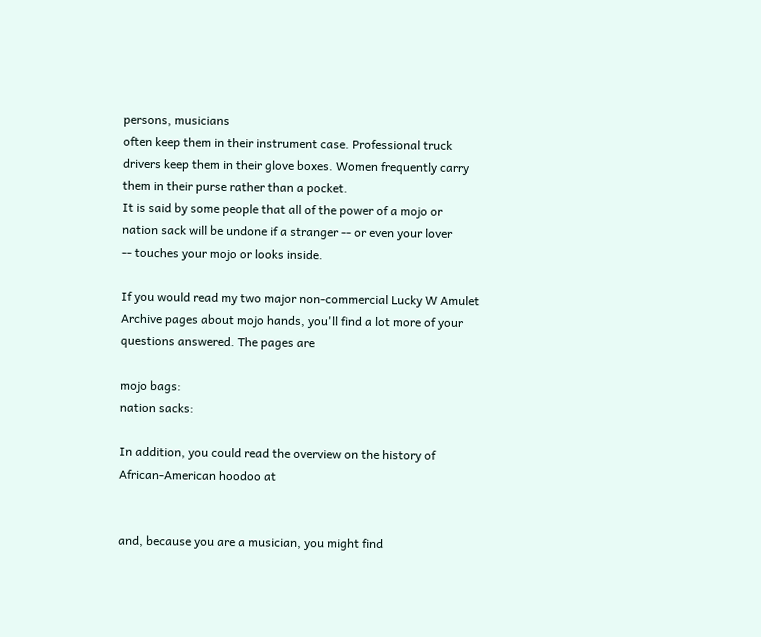persons, musicians
often keep them in their instrument case. Professional truck
drivers keep them in their glove boxes. Women frequently carry
them in their purse rather than a pocket.
It is said by some people that all of the power of a mojo or
nation sack will be undone if a stranger -- or even your lover
-- touches your mojo or looks inside.

If you would read my two major non-commercial Lucky W Amulet
Archive pages about mojo hands, you'll find a lot more of your
questions answered. The pages are

mojo bags:
nation sacks:

In addition, you could read the overview on the history of
African-American hoodoo at


and, because you are a musician, you might find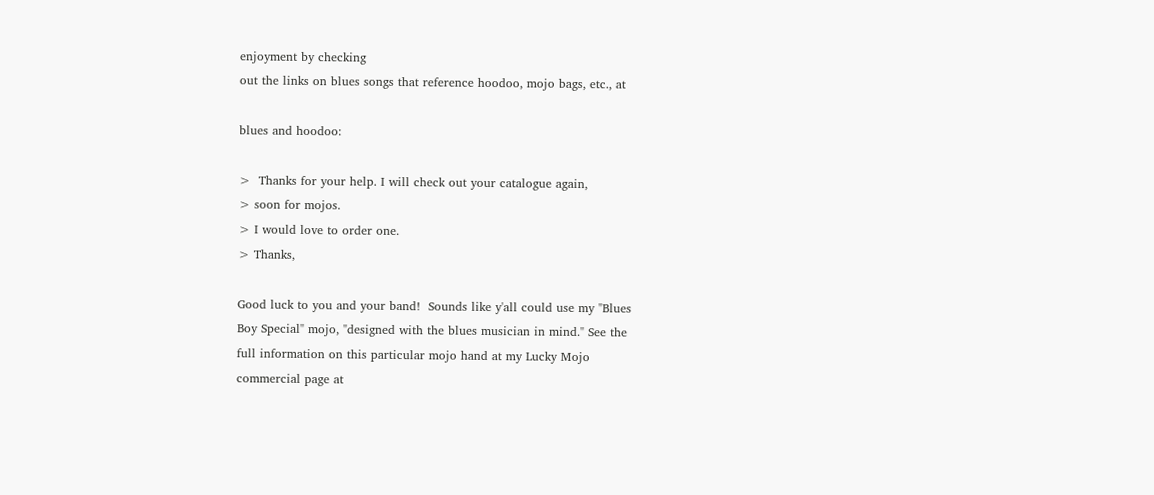enjoyment by checking
out the links on blues songs that reference hoodoo, mojo bags, etc., at

blues and hoodoo:

>  Thanks for your help. I will check out your catalogue again,
> soon for mojos.
> I would love to order one.
> Thanks,

Good luck to you and your band!  Sounds like y'all could use my "Blues
Boy Special" mojo, "designed with the blues musician in mind." See the
full information on this particular mojo hand at my Lucky Mojo
commercial page at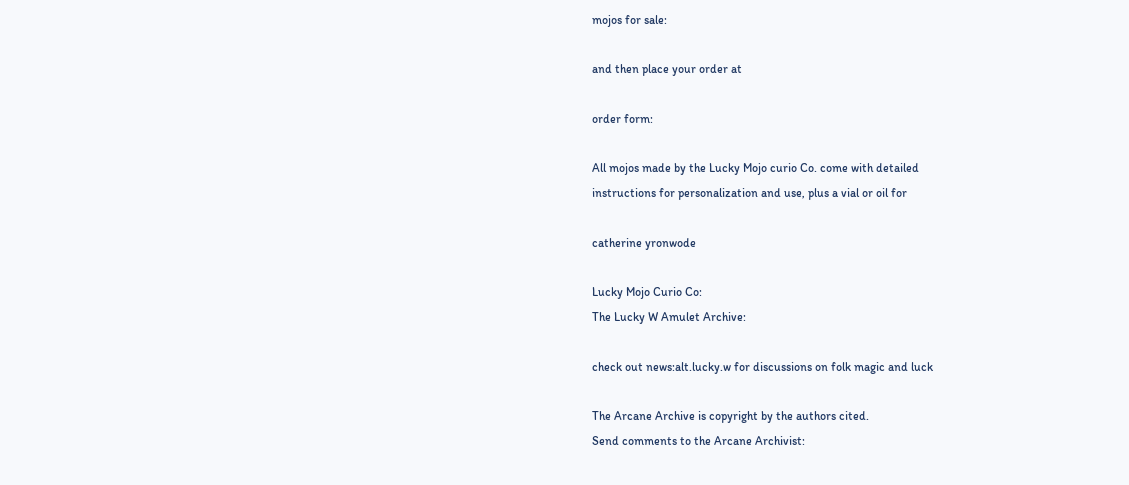mojos for sale:

and then place your order at

order form:

All mojos made by the Lucky Mojo curio Co. come with detailed
instructions for personalization and use, plus a vial or oil for

catherine yronwode

Lucky Mojo Curio Co:
The Lucky W Amulet Archive:

check out news:alt.lucky.w for discussions on folk magic and luck

The Arcane Archive is copyright by the authors cited.
Send comments to the Arcane Archivist: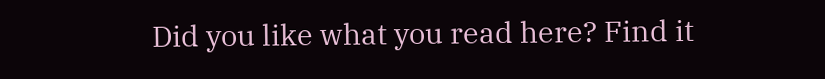Did you like what you read here? Find it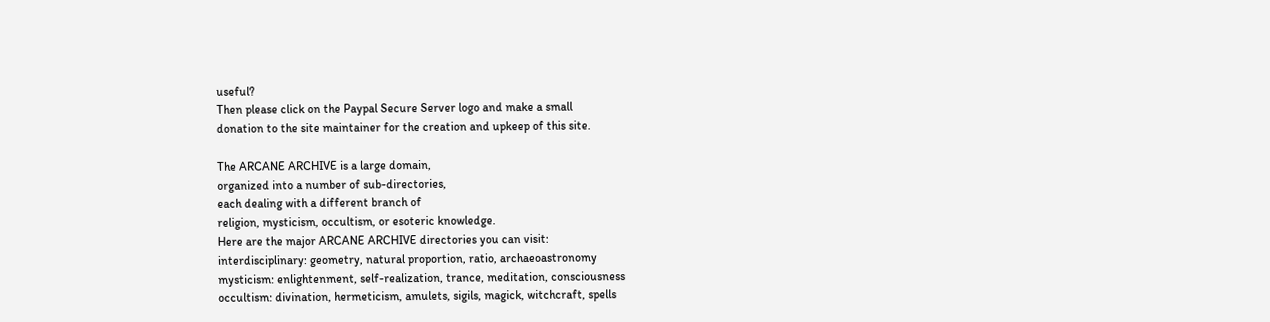useful?
Then please click on the Paypal Secure Server logo and make a small
donation to the site maintainer for the creation and upkeep of this site.

The ARCANE ARCHIVE is a large domain,
organized into a number of sub-directories,
each dealing with a different branch of
religion, mysticism, occultism, or esoteric knowledge.
Here are the major ARCANE ARCHIVE directories you can visit:
interdisciplinary: geometry, natural proportion, ratio, archaeoastronomy
mysticism: enlightenment, self-realization, trance, meditation, consciousness
occultism: divination, hermeticism, amulets, sigils, magick, witchcraft, spells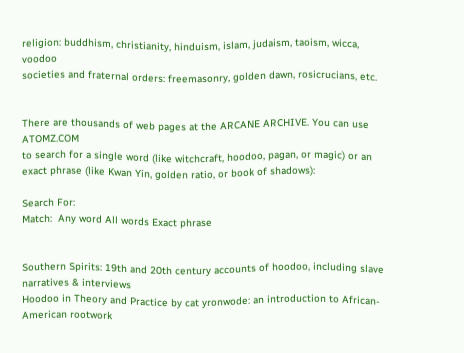religion: buddhism, christianity, hinduism, islam, judaism, taoism, wicca, voodoo
societies and fraternal orders: freemasonry, golden dawn, rosicrucians, etc.


There are thousands of web pages at the ARCANE ARCHIVE. You can use ATOMZ.COM
to search for a single word (like witchcraft, hoodoo, pagan, or magic) or an
exact phrase (like Kwan Yin, golden ratio, or book of shadows):

Search For:
Match:  Any word All words Exact phrase


Southern Spirits: 19th and 20th century accounts of hoodoo, including slave narratives & interviews
Hoodoo in Theory and Practice by cat yronwode: an introduction to African-American rootwork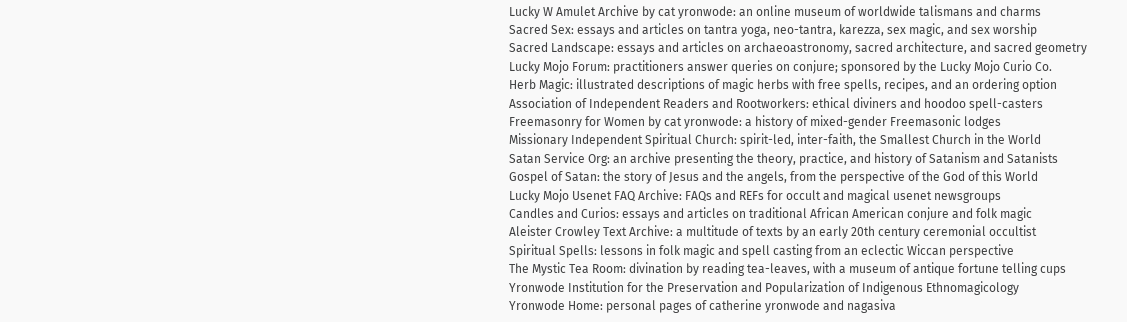Lucky W Amulet Archive by cat yronwode: an online museum of worldwide talismans and charms
Sacred Sex: essays and articles on tantra yoga, neo-tantra, karezza, sex magic, and sex worship
Sacred Landscape: essays and articles on archaeoastronomy, sacred architecture, and sacred geometry
Lucky Mojo Forum: practitioners answer queries on conjure; sponsored by the Lucky Mojo Curio Co.
Herb Magic: illustrated descriptions of magic herbs with free spells, recipes, and an ordering option
Association of Independent Readers and Rootworkers: ethical diviners and hoodoo spell-casters
Freemasonry for Women by cat yronwode: a history of mixed-gender Freemasonic lodges
Missionary Independent Spiritual Church: spirit-led, inter-faith, the Smallest Church in the World
Satan Service Org: an archive presenting the theory, practice, and history of Satanism and Satanists
Gospel of Satan: the story of Jesus and the angels, from the perspective of the God of this World
Lucky Mojo Usenet FAQ Archive: FAQs and REFs for occult and magical usenet newsgroups
Candles and Curios: essays and articles on traditional African American conjure and folk magic
Aleister Crowley Text Archive: a multitude of texts by an early 20th century ceremonial occultist
Spiritual Spells: lessons in folk magic and spell casting from an eclectic Wiccan perspective
The Mystic Tea Room: divination by reading tea-leaves, with a museum of antique fortune telling cups
Yronwode Institution for the Preservation and Popularization of Indigenous Ethnomagicology
Yronwode Home: personal pages of catherine yronwode and nagasiva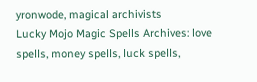yronwode, magical archivists
Lucky Mojo Magic Spells Archives: love spells, money spells, luck spells,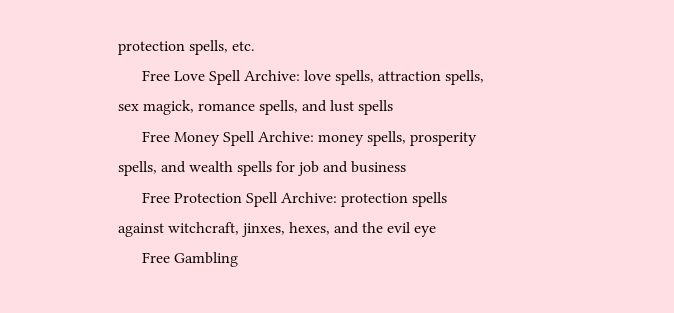protection spells, etc.
      Free Love Spell Archive: love spells, attraction spells, sex magick, romance spells, and lust spells
      Free Money Spell Archive: money spells, prosperity spells, and wealth spells for job and business
      Free Protection Spell Archive: protection spells against witchcraft, jinxes, hexes, and the evil eye
      Free Gambling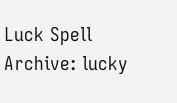Luck Spell Archive: lucky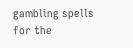gambling spells for the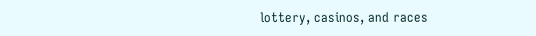lottery, casinos, and races